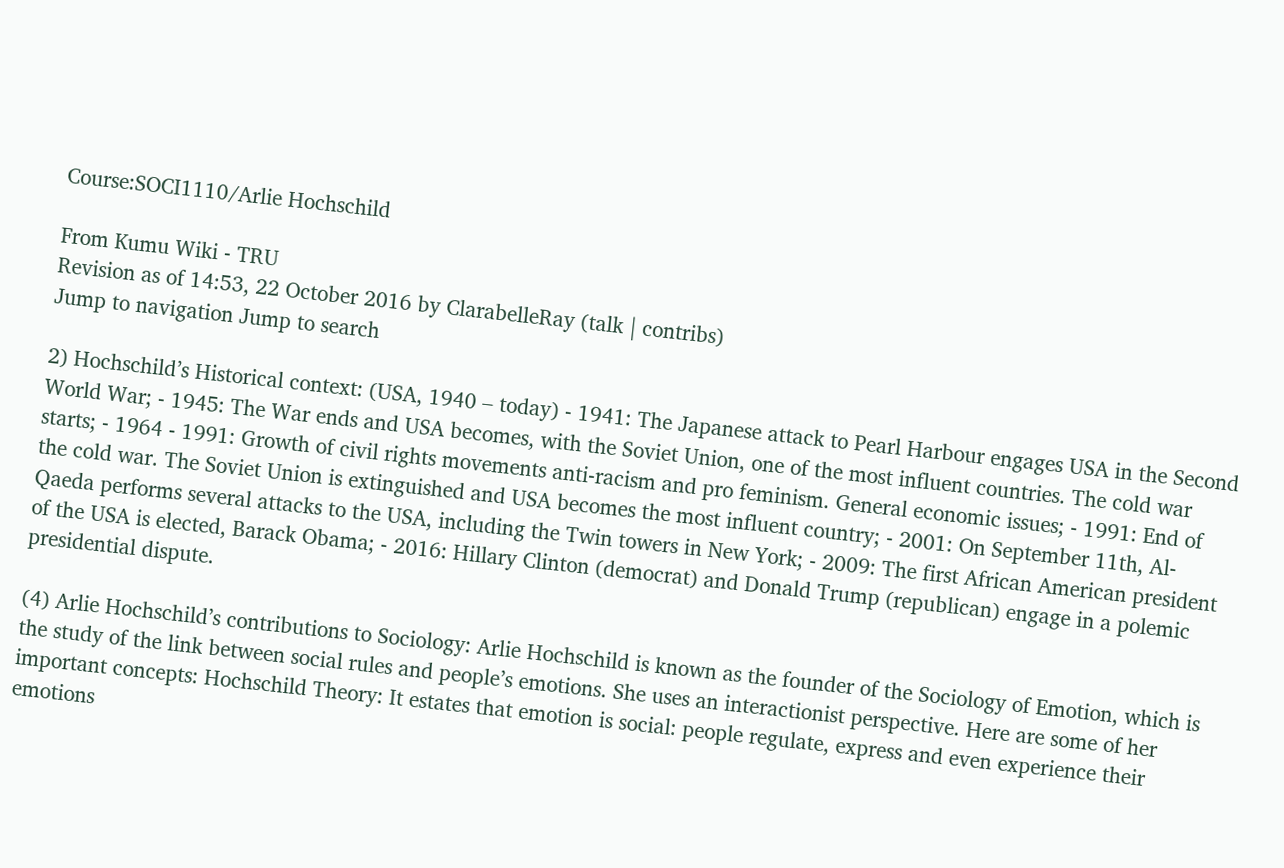Course:SOCI1110/Arlie Hochschild

From Kumu Wiki - TRU
Revision as of 14:53, 22 October 2016 by ClarabelleRay (talk | contribs)
Jump to navigation Jump to search

2) Hochschild’s Historical context: (USA, 1940 – today) - 1941: The Japanese attack to Pearl Harbour engages USA in the Second World War; - 1945: The War ends and USA becomes, with the Soviet Union, one of the most influent countries. The cold war starts; - 1964 - 1991: Growth of civil rights movements anti-racism and pro feminism. General economic issues; - 1991: End of the cold war. The Soviet Union is extinguished and USA becomes the most influent country; - 2001: On September 11th, Al-Qaeda performs several attacks to the USA, including the Twin towers in New York; - 2009: The first African American president of the USA is elected, Barack Obama; - 2016: Hillary Clinton (democrat) and Donald Trump (republican) engage in a polemic presidential dispute.

(4) Arlie Hochschild’s contributions to Sociology: Arlie Hochschild is known as the founder of the Sociology of Emotion, which is the study of the link between social rules and people’s emotions. She uses an interactionist perspective. Here are some of her important concepts: Hochschild Theory: It estates that emotion is social: people regulate, express and even experience their emotions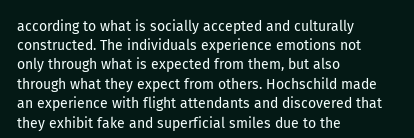according to what is socially accepted and culturally constructed. The individuals experience emotions not only through what is expected from them, but also through what they expect from others. Hochschild made an experience with flight attendants and discovered that they exhibit fake and superficial smiles due to the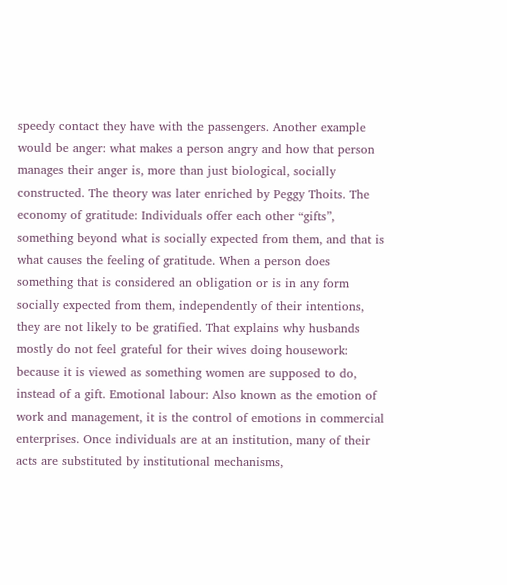speedy contact they have with the passengers. Another example would be anger: what makes a person angry and how that person manages their anger is, more than just biological, socially constructed. The theory was later enriched by Peggy Thoits. The economy of gratitude: Individuals offer each other “gifts”, something beyond what is socially expected from them, and that is what causes the feeling of gratitude. When a person does something that is considered an obligation or is in any form socially expected from them, independently of their intentions, they are not likely to be gratified. That explains why husbands mostly do not feel grateful for their wives doing housework: because it is viewed as something women are supposed to do, instead of a gift. Emotional labour: Also known as the emotion of work and management, it is the control of emotions in commercial enterprises. Once individuals are at an institution, many of their acts are substituted by institutional mechanisms,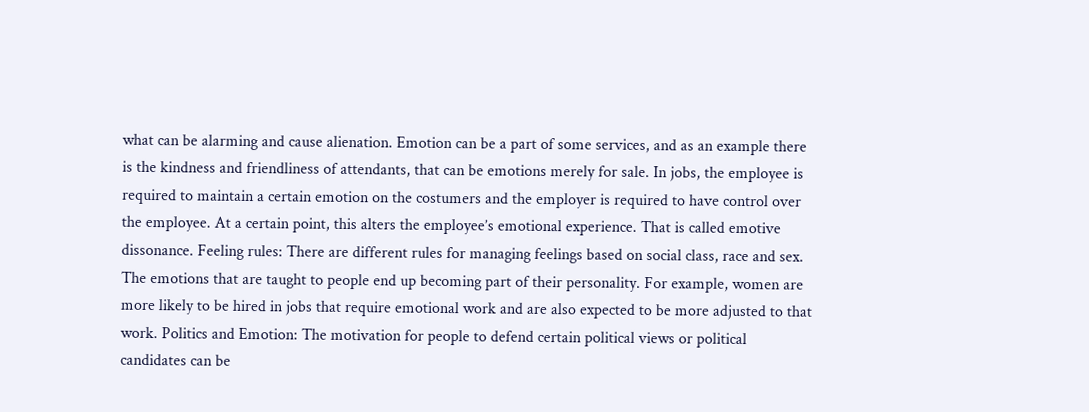what can be alarming and cause alienation. Emotion can be a part of some services, and as an example there is the kindness and friendliness of attendants, that can be emotions merely for sale. In jobs, the employee is required to maintain a certain emotion on the costumers and the employer is required to have control over the employee. At a certain point, this alters the employee’s emotional experience. That is called emotive dissonance. Feeling rules: There are different rules for managing feelings based on social class, race and sex. The emotions that are taught to people end up becoming part of their personality. For example, women are more likely to be hired in jobs that require emotional work and are also expected to be more adjusted to that work. Politics and Emotion: The motivation for people to defend certain political views or political candidates can be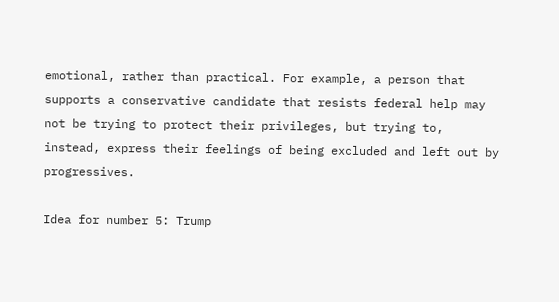emotional, rather than practical. For example, a person that supports a conservative candidate that resists federal help may not be trying to protect their privileges, but trying to, instead, express their feelings of being excluded and left out by progressives.

Idea for number 5: Trump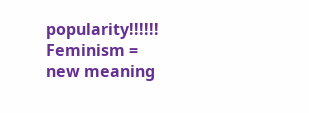popularity!!!!!! Feminism = new meaning